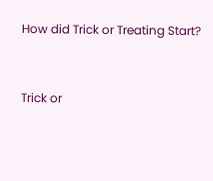How did Trick or Treating Start?


Trick or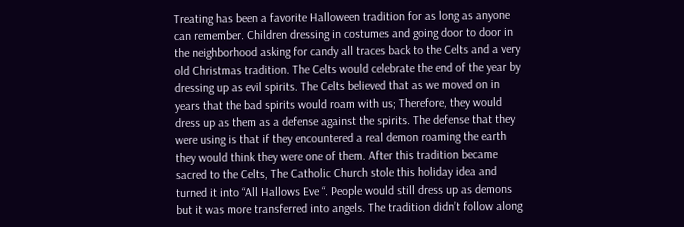Treating has been a favorite Halloween tradition for as long as anyone can remember. Children dressing in costumes and going door to door in the neighborhood asking for candy all traces back to the Celts and a very old Christmas tradition. The Celts would celebrate the end of the year by dressing up as evil spirits. The Celts believed that as we moved on in years that the bad spirits would roam with us; Therefore, they would dress up as them as a defense against the spirits. The defense that they were using is that if they encountered a real demon roaming the earth they would think they were one of them. After this tradition became sacred to the Celts, The Catholic Church stole this holiday idea and turned it into “All Hallows Eve “. People would still dress up as demons but it was more transferred into angels. The tradition didn’t follow along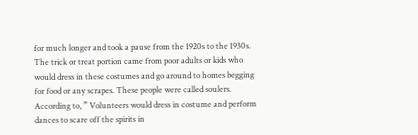for much longer and took a pause from the 1920s to the 1930s. The trick or treat portion came from poor adults or kids who would dress in these costumes and go around to homes begging for food or any scrapes. These people were called soulers. According to, ” Volunteers would dress in costume and perform dances to scare off the spirits in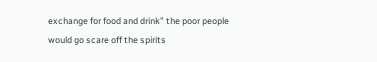exchange for food and drink” the poor people would go scare off the spirits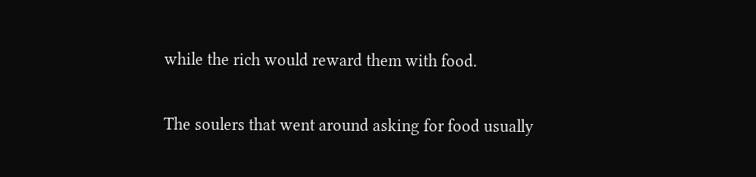while the rich would reward them with food.

The soulers that went around asking for food usually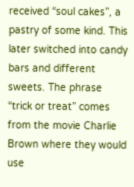received “soul cakes”, a pastry of some kind. This later switched into candy bars and different sweets. The phrase “trick or treat” comes from the movie Charlie Brown where they would use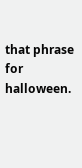that phrase for halloween.